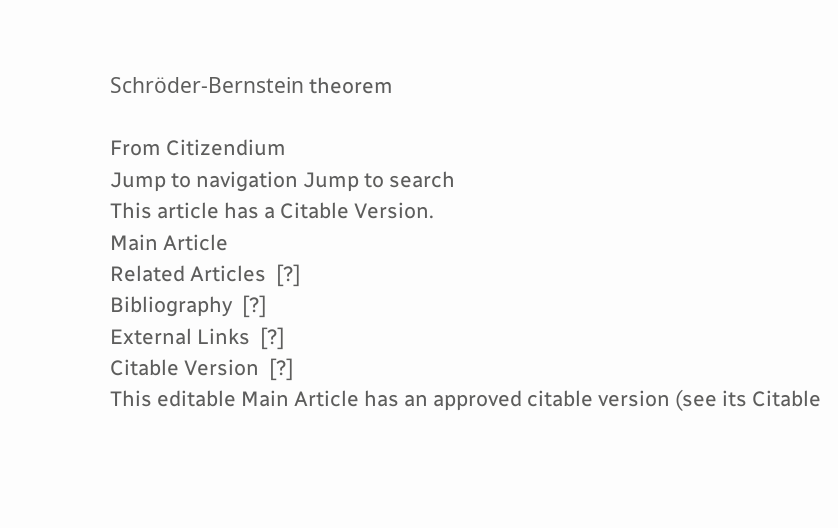Schröder-Bernstein theorem

From Citizendium
Jump to navigation Jump to search
This article has a Citable Version.
Main Article
Related Articles  [?]
Bibliography  [?]
External Links  [?]
Citable Version  [?]
This editable Main Article has an approved citable version (see its Citable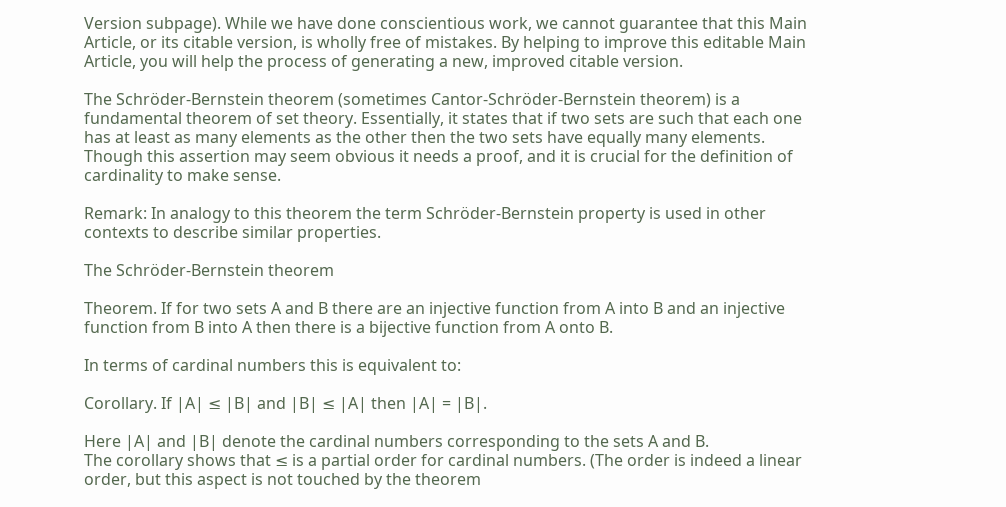Version subpage). While we have done conscientious work, we cannot guarantee that this Main Article, or its citable version, is wholly free of mistakes. By helping to improve this editable Main Article, you will help the process of generating a new, improved citable version.

The Schröder-Bernstein theorem (sometimes Cantor-Schröder-Bernstein theorem) is a fundamental theorem of set theory. Essentially, it states that if two sets are such that each one has at least as many elements as the other then the two sets have equally many elements. Though this assertion may seem obvious it needs a proof, and it is crucial for the definition of cardinality to make sense.

Remark: In analogy to this theorem the term Schröder-Bernstein property is used in other contexts to describe similar properties.

The Schröder-Bernstein theorem

Theorem. If for two sets A and B there are an injective function from A into B and an injective function from B into A then there is a bijective function from A onto B.

In terms of cardinal numbers this is equivalent to:

Corollary. If |A| ≤ |B| and |B| ≤ |A| then |A| = |B|.

Here |A| and |B| denote the cardinal numbers corresponding to the sets A and B.
The corollary shows that ≤ is a partial order for cardinal numbers. (The order is indeed a linear order, but this aspect is not touched by the theorem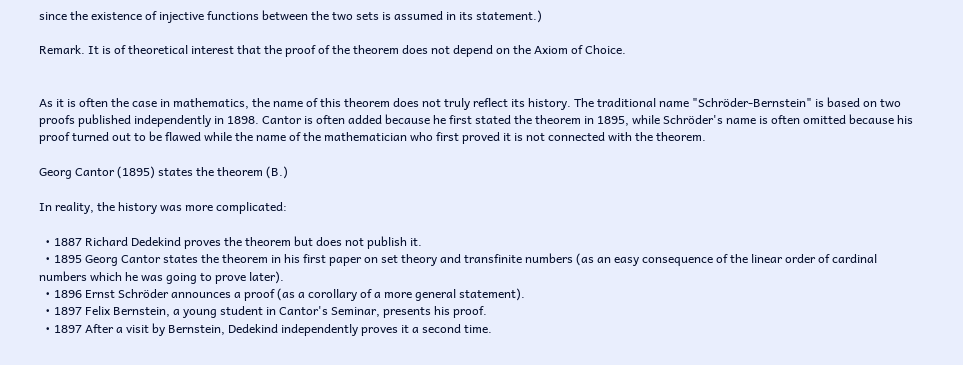since the existence of injective functions between the two sets is assumed in its statement.)

Remark. It is of theoretical interest that the proof of the theorem does not depend on the Axiom of Choice.


As it is often the case in mathematics, the name of this theorem does not truly reflect its history. The traditional name "Schröder-Bernstein" is based on two proofs published independently in 1898. Cantor is often added because he first stated the theorem in 1895, while Schröder's name is often omitted because his proof turned out to be flawed while the name of the mathematician who first proved it is not connected with the theorem.

Georg Cantor (1895) states the theorem (B.)

In reality, the history was more complicated:

  • 1887 Richard Dedekind proves the theorem but does not publish it.
  • 1895 Georg Cantor states the theorem in his first paper on set theory and transfinite numbers (as an easy consequence of the linear order of cardinal numbers which he was going to prove later).
  • 1896 Ernst Schröder announces a proof (as a corollary of a more general statement).
  • 1897 Felix Bernstein, a young student in Cantor's Seminar, presents his proof.
  • 1897 After a visit by Bernstein, Dedekind independently proves it a second time.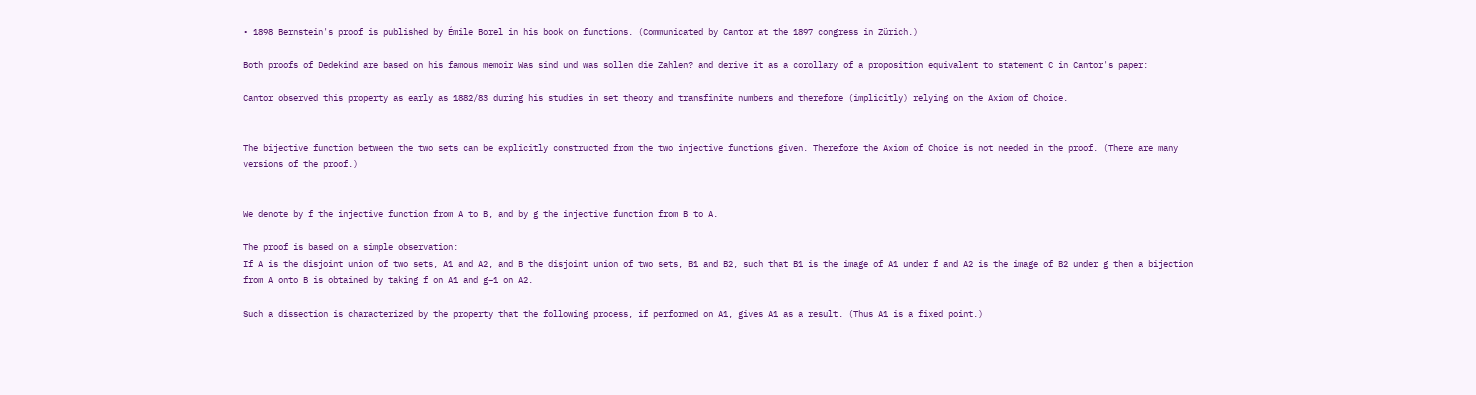• 1898 Bernstein's proof is published by Émile Borel in his book on functions. (Communicated by Cantor at the 1897 congress in Zürich.)

Both proofs of Dedekind are based on his famous memoir Was sind und was sollen die Zahlen? and derive it as a corollary of a proposition equivalent to statement C in Cantor's paper:

Cantor observed this property as early as 1882/83 during his studies in set theory and transfinite numbers and therefore (implicitly) relying on the Axiom of Choice.


The bijective function between the two sets can be explicitly constructed from the two injective functions given. Therefore the Axiom of Choice is not needed in the proof. (There are many versions of the proof.)


We denote by f the injective function from A to B, and by g the injective function from B to A.

The proof is based on a simple observation:
If A is the disjoint union of two sets, A1 and A2, and B the disjoint union of two sets, B1 and B2, such that B1 is the image of A1 under f and A2 is the image of B2 under g then a bijection from A onto B is obtained by taking f on A1 and g−1 on A2.

Such a dissection is characterized by the property that the following process, if performed on A1, gives A1 as a result. (Thus A1 is a fixed point.)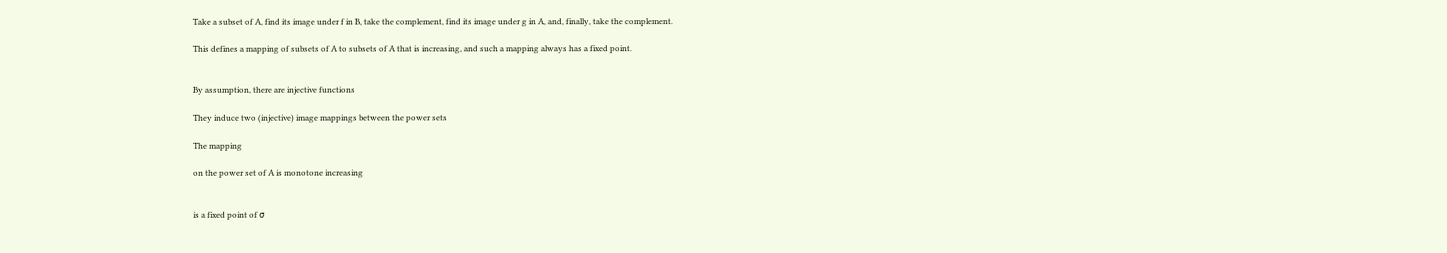Take a subset of A, find its image under f in B, take the complement, find its image under g in A, and, finally, take the complement.

This defines a mapping of subsets of A to subsets of A that is increasing, and such a mapping always has a fixed point.


By assumption, there are injective functions

They induce two (injective) image mappings between the power sets

The mapping

on the power set of A is monotone increasing


is a fixed point of σ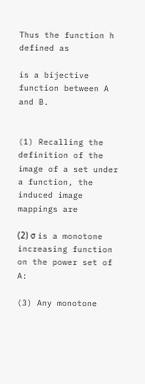Thus the function h defined as

is a bijective function between A and B.


(1) Recalling the definition of the image of a set under a function, the induced image mappings are

(2) σ is a monotone increasing function on the power set of A:

(3) Any monotone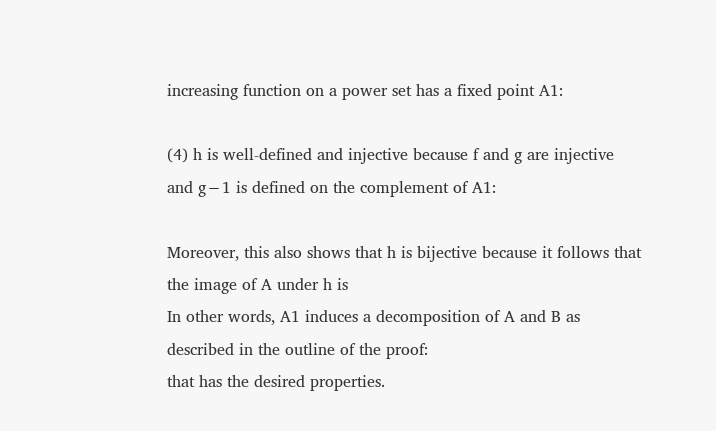increasing function on a power set has a fixed point A1:

(4) h is well-defined and injective because f and g are injective and g−1 is defined on the complement of A1:

Moreover, this also shows that h is bijective because it follows that the image of A under h is
In other words, A1 induces a decomposition of A and B as described in the outline of the proof:
that has the desired properties.